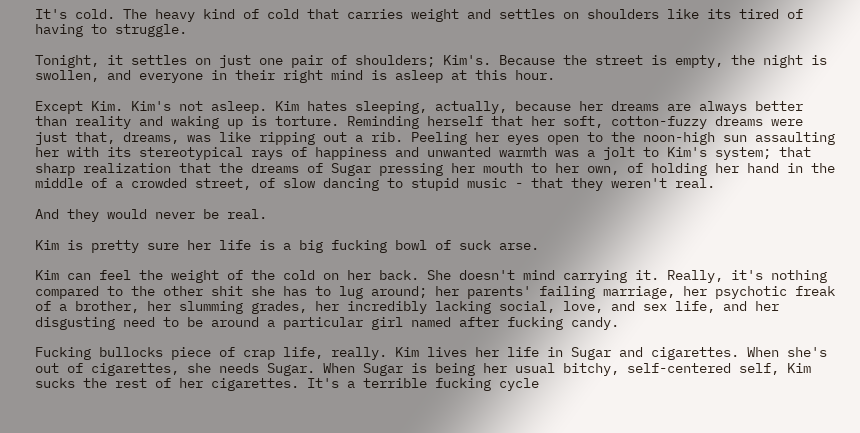It's cold. The heavy kind of cold that carries weight and settles on shoulders like its tired of having to struggle.

Tonight, it settles on just one pair of shoulders; Kim's. Because the street is empty, the night is swollen, and everyone in their right mind is asleep at this hour.

Except Kim. Kim's not asleep. Kim hates sleeping, actually, because her dreams are always better than reality and waking up is torture. Reminding herself that her soft, cotton-fuzzy dreams were just that, dreams, was like ripping out a rib. Peeling her eyes open to the noon-high sun assaulting her with its stereotypical rays of happiness and unwanted warmth was a jolt to Kim's system; that sharp realization that the dreams of Sugar pressing her mouth to her own, of holding her hand in the middle of a crowded street, of slow dancing to stupid music - that they weren't real.

And they would never be real.

Kim is pretty sure her life is a big fucking bowl of suck arse.

Kim can feel the weight of the cold on her back. She doesn't mind carrying it. Really, it's nothing compared to the other shit she has to lug around; her parents' failing marriage, her psychotic freak of a brother, her slumming grades, her incredibly lacking social, love, and sex life, and her disgusting need to be around a particular girl named after fucking candy.

Fucking bullocks piece of crap life, really. Kim lives her life in Sugar and cigarettes. When she's out of cigarettes, she needs Sugar. When Sugar is being her usual bitchy, self-centered self, Kim sucks the rest of her cigarettes. It's a terrible fucking cycle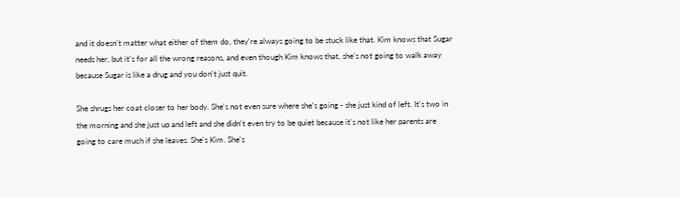and it doesn't matter what either of them do, they're always going to be stuck like that. Kim knows that Sugar needs her, but it's for all the wrong reasons, and even though Kim knows that, she's not going to walk away because Sugar is like a drug and you don't just quit.

She shrugs her coat closer to her body. She's not even sure where she's going - she just kind of left. It's two in the morning and she just up and left and she didn't even try to be quiet because it's not like her parents are going to care much if she leaves. She's Kim. She's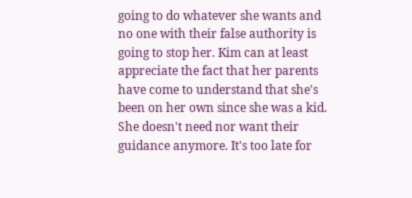going to do whatever she wants and no one with their false authority is going to stop her. Kim can at least appreciate the fact that her parents have come to understand that she's been on her own since she was a kid. She doesn't need nor want their guidance anymore. It's too late for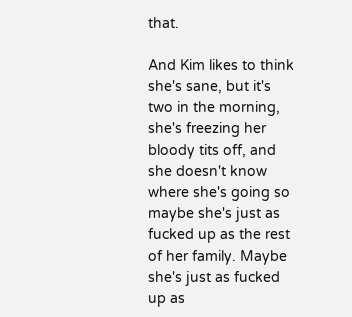that.

And Kim likes to think she's sane, but it's two in the morning, she's freezing her bloody tits off, and she doesn't know where she's going so maybe she's just as fucked up as the rest of her family. Maybe she's just as fucked up as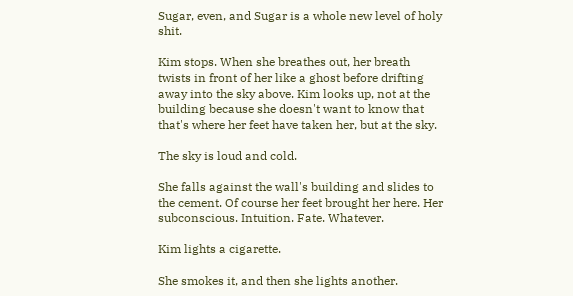Sugar, even, and Sugar is a whole new level of holy shit.

Kim stops. When she breathes out, her breath twists in front of her like a ghost before drifting away into the sky above. Kim looks up, not at the building because she doesn't want to know that that's where her feet have taken her, but at the sky.

The sky is loud and cold.

She falls against the wall's building and slides to the cement. Of course her feet brought her here. Her subconscious. Intuition. Fate. Whatever.

Kim lights a cigarette.

She smokes it, and then she lights another.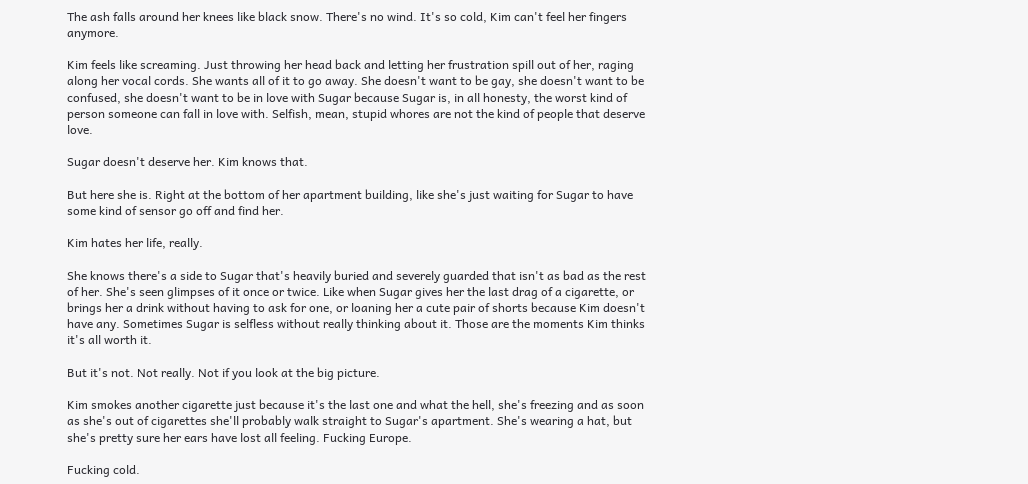The ash falls around her knees like black snow. There's no wind. It's so cold, Kim can't feel her fingers anymore.

Kim feels like screaming. Just throwing her head back and letting her frustration spill out of her, raging along her vocal cords. She wants all of it to go away. She doesn't want to be gay, she doesn't want to be confused, she doesn't want to be in love with Sugar because Sugar is, in all honesty, the worst kind of person someone can fall in love with. Selfish, mean, stupid whores are not the kind of people that deserve love.

Sugar doesn't deserve her. Kim knows that.

But here she is. Right at the bottom of her apartment building, like she's just waiting for Sugar to have some kind of sensor go off and find her.

Kim hates her life, really.

She knows there's a side to Sugar that's heavily buried and severely guarded that isn't as bad as the rest of her. She's seen glimpses of it once or twice. Like when Sugar gives her the last drag of a cigarette, or brings her a drink without having to ask for one, or loaning her a cute pair of shorts because Kim doesn't have any. Sometimes Sugar is selfless without really thinking about it. Those are the moments Kim thinks it's all worth it.

But it's not. Not really. Not if you look at the big picture.

Kim smokes another cigarette just because it's the last one and what the hell, she's freezing and as soon as she's out of cigarettes she'll probably walk straight to Sugar's apartment. She's wearing a hat, but she's pretty sure her ears have lost all feeling. Fucking Europe.

Fucking cold.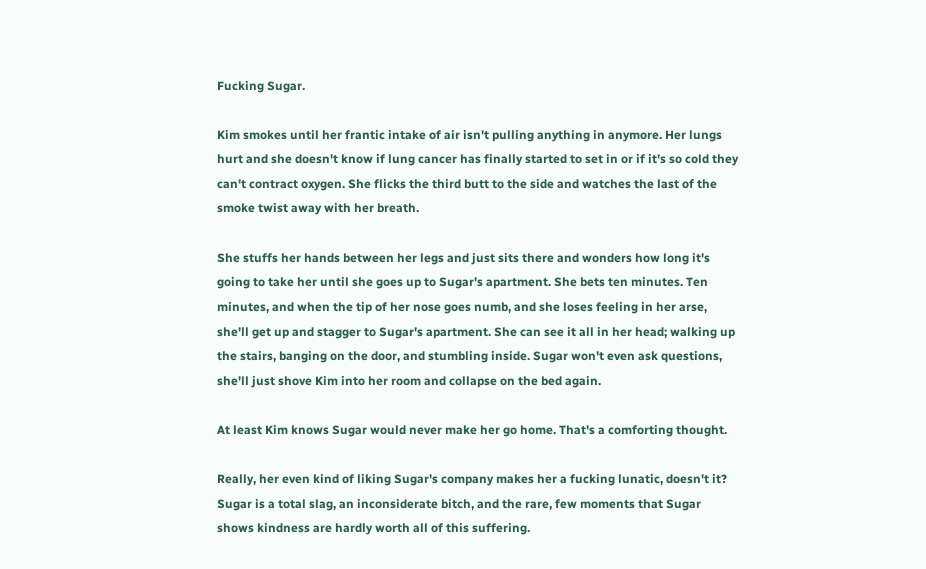Fucking Sugar.

Kim smokes until her frantic intake of air isn't pulling anything in anymore. Her lungs hurt and she doesn't know if lung cancer has finally started to set in or if it's so cold they can't contract oxygen. She flicks the third butt to the side and watches the last of the smoke twist away with her breath.

She stuffs her hands between her legs and just sits there and wonders how long it's going to take her until she goes up to Sugar's apartment. She bets ten minutes. Ten minutes, and when the tip of her nose goes numb, and she loses feeling in her arse, she'll get up and stagger to Sugar's apartment. She can see it all in her head; walking up the stairs, banging on the door, and stumbling inside. Sugar won't even ask questions, she'll just shove Kim into her room and collapse on the bed again.

At least Kim knows Sugar would never make her go home. That's a comforting thought.

Really, her even kind of liking Sugar's company makes her a fucking lunatic, doesn't it? Sugar is a total slag, an inconsiderate bitch, and the rare, few moments that Sugar shows kindness are hardly worth all of this suffering.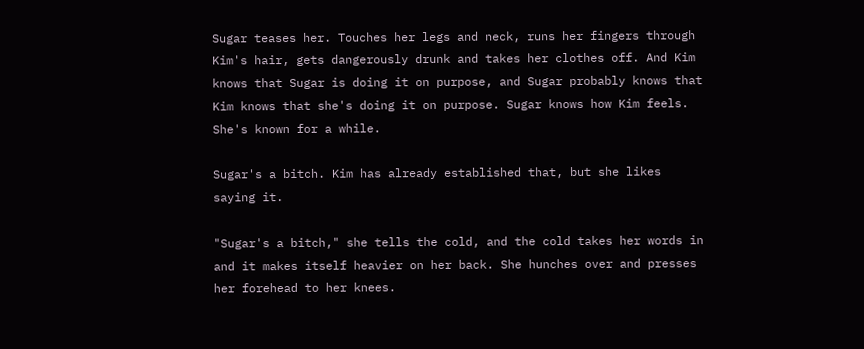Sugar teases her. Touches her legs and neck, runs her fingers through Kim's hair, gets dangerously drunk and takes her clothes off. And Kim knows that Sugar is doing it on purpose, and Sugar probably knows that Kim knows that she's doing it on purpose. Sugar knows how Kim feels. She's known for a while.

Sugar's a bitch. Kim has already established that, but she likes saying it.

"Sugar's a bitch," she tells the cold, and the cold takes her words in and it makes itself heavier on her back. She hunches over and presses her forehead to her knees.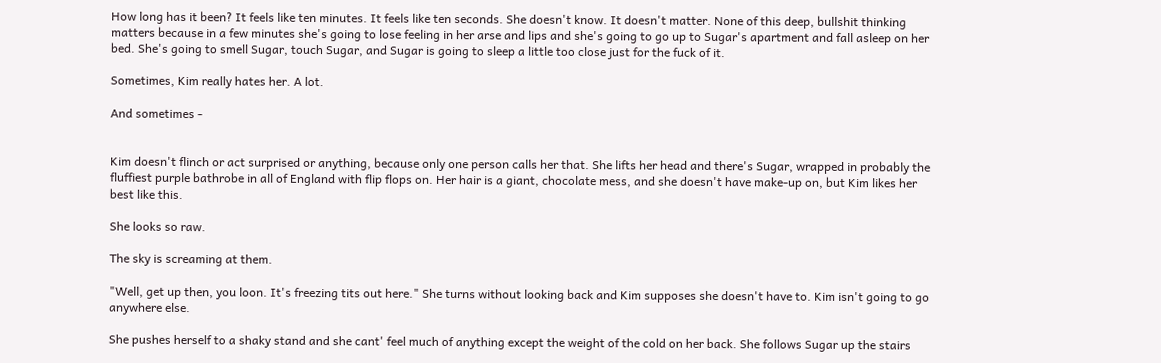How long has it been? It feels like ten minutes. It feels like ten seconds. She doesn't know. It doesn't matter. None of this deep, bullshit thinking matters because in a few minutes she's going to lose feeling in her arse and lips and she's going to go up to Sugar's apartment and fall asleep on her bed. She's going to smell Sugar, touch Sugar, and Sugar is going to sleep a little too close just for the fuck of it.

Sometimes, Kim really hates her. A lot.

And sometimes -


Kim doesn't flinch or act surprised or anything, because only one person calls her that. She lifts her head and there's Sugar, wrapped in probably the fluffiest purple bathrobe in all of England with flip flops on. Her hair is a giant, chocolate mess, and she doesn't have make-up on, but Kim likes her best like this.

She looks so raw.

The sky is screaming at them.

"Well, get up then, you loon. It's freezing tits out here." She turns without looking back and Kim supposes she doesn't have to. Kim isn't going to go anywhere else.

She pushes herself to a shaky stand and she cant' feel much of anything except the weight of the cold on her back. She follows Sugar up the stairs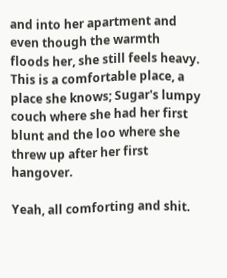and into her apartment and even though the warmth floods her, she still feels heavy. This is a comfortable place, a place she knows; Sugar's lumpy couch where she had her first blunt and the loo where she threw up after her first hangover.

Yeah, all comforting and shit.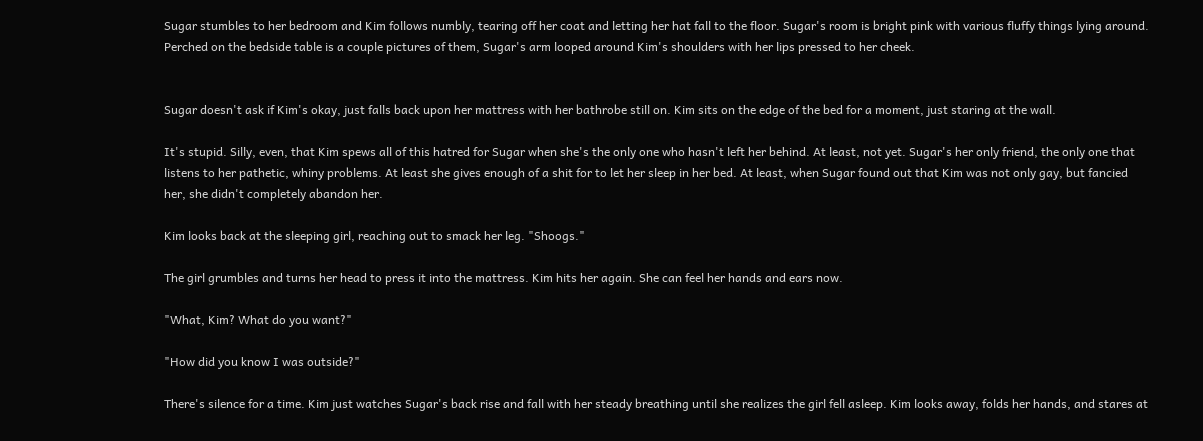Sugar stumbles to her bedroom and Kim follows numbly, tearing off her coat and letting her hat fall to the floor. Sugar's room is bright pink with various fluffy things lying around. Perched on the bedside table is a couple pictures of them, Sugar's arm looped around Kim's shoulders with her lips pressed to her cheek.


Sugar doesn't ask if Kim's okay, just falls back upon her mattress with her bathrobe still on. Kim sits on the edge of the bed for a moment, just staring at the wall.

It's stupid. Silly, even, that Kim spews all of this hatred for Sugar when she's the only one who hasn't left her behind. At least, not yet. Sugar's her only friend, the only one that listens to her pathetic, whiny problems. At least she gives enough of a shit for to let her sleep in her bed. At least, when Sugar found out that Kim was not only gay, but fancied her, she didn't completely abandon her.

Kim looks back at the sleeping girl, reaching out to smack her leg. "Shoogs."

The girl grumbles and turns her head to press it into the mattress. Kim hits her again. She can feel her hands and ears now.

"What, Kim? What do you want?"

"How did you know I was outside?"

There's silence for a time. Kim just watches Sugar's back rise and fall with her steady breathing until she realizes the girl fell asleep. Kim looks away, folds her hands, and stares at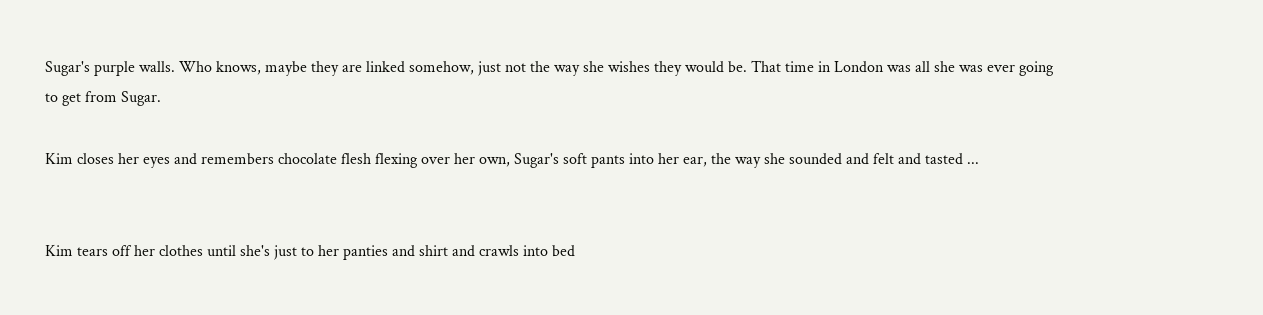Sugar's purple walls. Who knows, maybe they are linked somehow, just not the way she wishes they would be. That time in London was all she was ever going to get from Sugar.

Kim closes her eyes and remembers chocolate flesh flexing over her own, Sugar's soft pants into her ear, the way she sounded and felt and tasted ...


Kim tears off her clothes until she's just to her panties and shirt and crawls into bed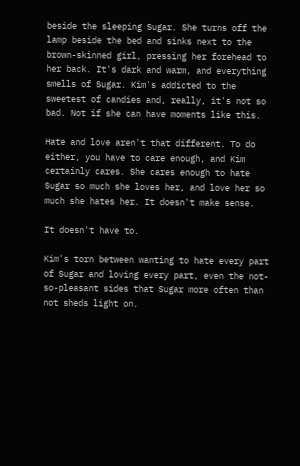beside the sleeping Sugar. She turns off the lamp beside the bed and sinks next to the brown-skinned girl, pressing her forehead to her back. It's dark and warm, and everything smells of Sugar. Kim's addicted to the sweetest of candies and, really, it's not so bad. Not if she can have moments like this.

Hate and love aren't that different. To do either, you have to care enough, and Kim certainly cares. She cares enough to hate Sugar so much she loves her, and love her so much she hates her. It doesn't make sense.

It doesn't have to.

Kim's torn between wanting to hate every part of Sugar and loving every part, even the not-so-pleasant sides that Sugar more often than not sheds light on.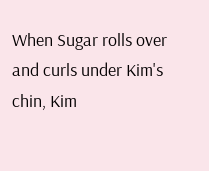When Sugar rolls over and curls under Kim's chin, Kim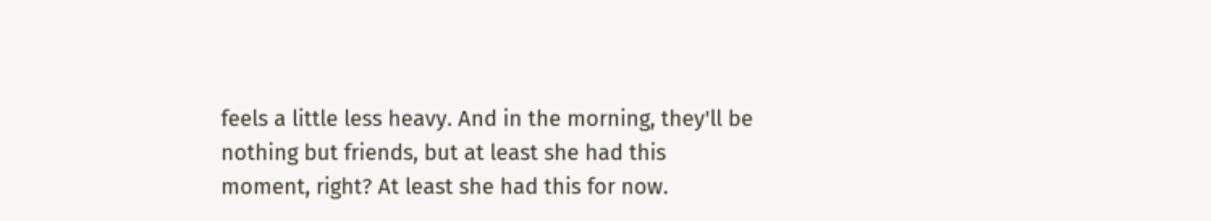feels a little less heavy. And in the morning, they'll be nothing but friends, but at least she had this moment, right? At least she had this for now.